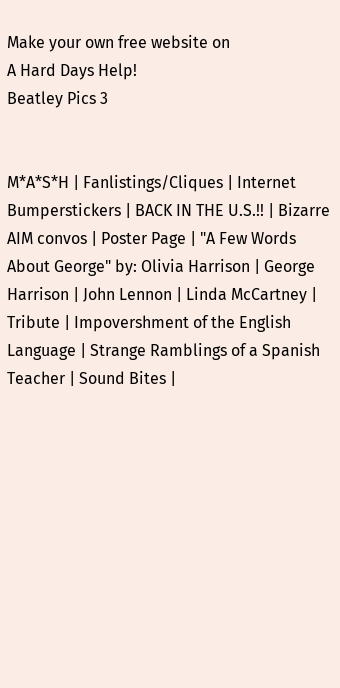Make your own free website on
A Hard Days Help!
Beatley Pics 3


M*A*S*H | Fanlistings/Cliques | Internet Bumperstickers | BACK IN THE U.S.!! | Bizarre AIM convos | Poster Page | "A Few Words About George" by: Olivia Harrison | George Harrison | John Lennon | Linda McCartney | Tribute | Impovershment of the English Language | Strange Ramblings of a Spanish Teacher | Sound Bites |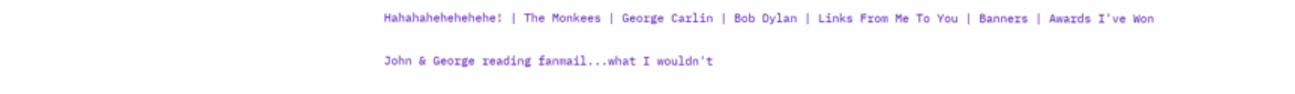Hahahahehehehehe! | The Monkees | George Carlin | Bob Dylan | Links From Me To You | Banners | Awards I've Won

John & George reading fanmail...what I wouldn't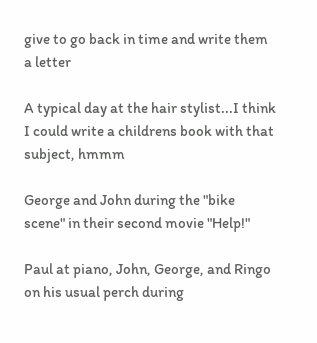give to go back in time and write them a letter

A typical day at the hair stylist...I think I could write a childrens book with that subject, hmmm

George and John during the "bike scene" in their second movie "Help!"

Paul at piano, John, George, and Ringo on his usual perch during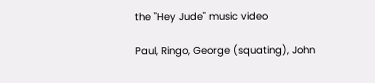the "Hey Jude" music video

Paul, Ringo, George (squating), John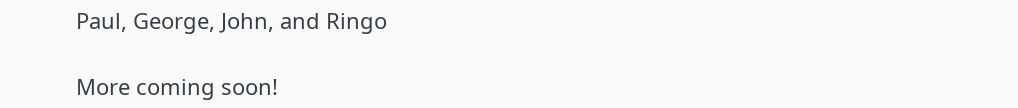Paul, George, John, and Ringo

More coming soon!